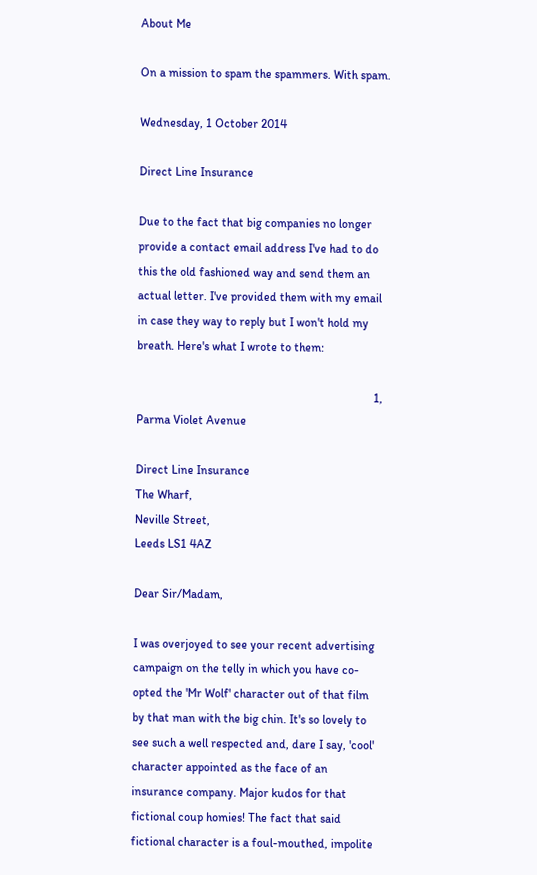About Me

On a mission to spam the spammers. With spam.

Wednesday, 1 October 2014

Direct Line Insurance

Due to the fact that big companies no longer provide a contact email address I've had to do this the old fashioned way and send them an actual letter. I've provided them with my email in case they way to reply but I won't hold my breath. Here's what I wrote to them:

                                                                               1, Parma Violet Avenue

Direct Line Insurance
The Wharf,
Neville Street,
Leeds LS1 4AZ

Dear Sir/Madam,

I was overjoyed to see your recent advertising campaign on the telly in which you have co-opted the 'Mr Wolf' character out of that film by that man with the big chin. It's so lovely to see such a well respected and, dare I say, 'cool' character appointed as the face of an insurance company. Major kudos for that fictional coup homies! The fact that said fictional character is a foul-mouthed, impolite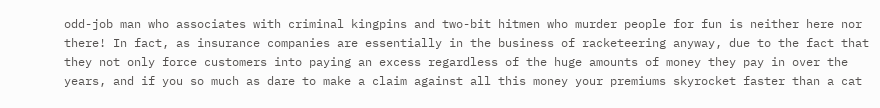odd-job man who associates with criminal kingpins and two-bit hitmen who murder people for fun is neither here nor there! In fact, as insurance companies are essentially in the business of racketeering anyway, due to the fact that they not only force customers into paying an excess regardless of the huge amounts of money they pay in over the years, and if you so much as dare to make a claim against all this money your premiums skyrocket faster than a cat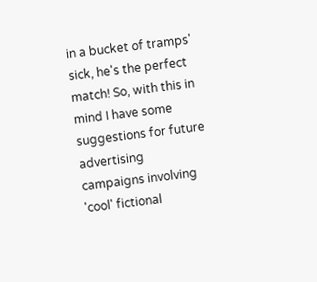in a bucket of tramps' sick, he's the perfect match! So, with this in mind I have some suggestions for future advertising campaigns involving 'cool' fictional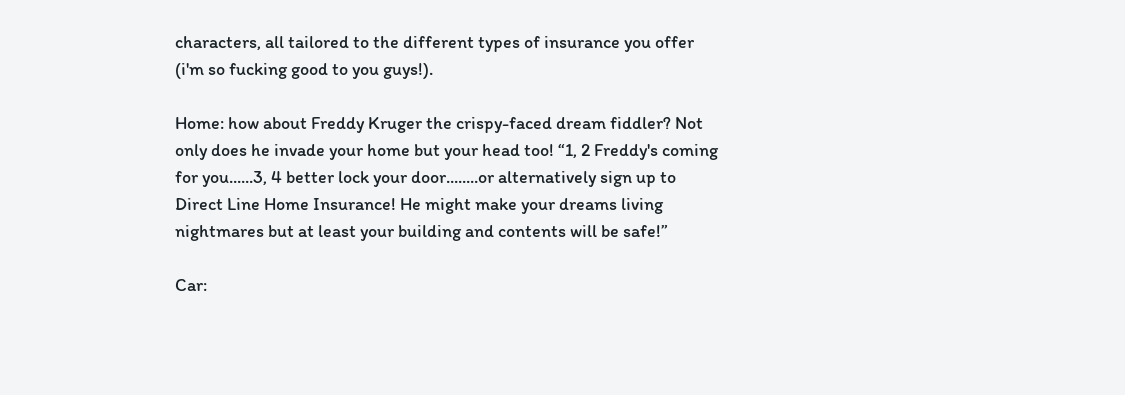characters, all tailored to the different types of insurance you offer (i'm so fucking good to you guys!).

Home: how about Freddy Kruger the crispy-faced dream fiddler? Not only does he invade your home but your head too! “1, 2 Freddy's coming for you......3, 4 better lock your door........or alternatively sign up to Direct Line Home Insurance! He might make your dreams living nightmares but at least your building and contents will be safe!”

Car: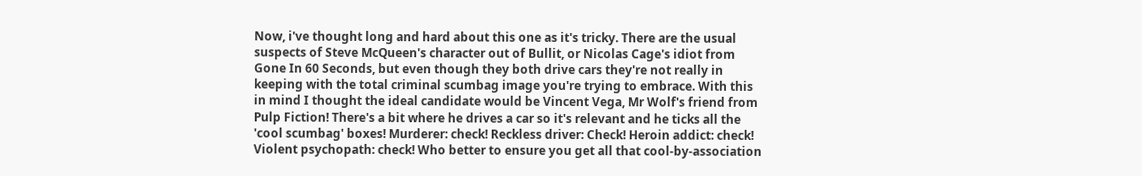Now, i've thought long and hard about this one as it's tricky. There are the usual suspects of Steve McQueen's character out of Bullit, or Nicolas Cage's idiot from Gone In 60 Seconds, but even though they both drive cars they're not really in keeping with the total criminal scumbag image you're trying to embrace. With this in mind I thought the ideal candidate would be Vincent Vega, Mr Wolf's friend from Pulp Fiction! There's a bit where he drives a car so it's relevant and he ticks all the 'cool scumbag' boxes! Murderer: check! Reckless driver: Check! Heroin addict: check! Violent psychopath: check! Who better to ensure you get all that cool-by-association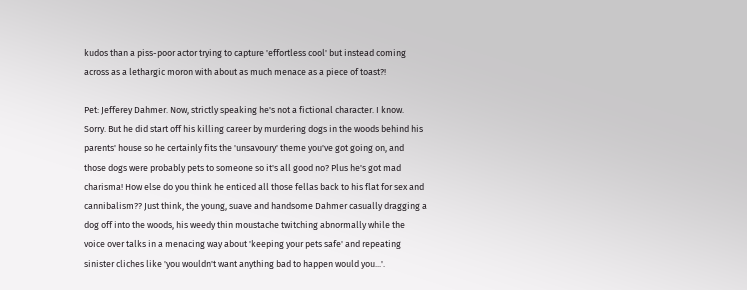kudos than a piss-poor actor trying to capture 'effortless cool' but instead coming across as a lethargic moron with about as much menace as a piece of toast?!

Pet: Jefferey Dahmer. Now, strictly speaking he's not a fictional character. I know. Sorry. But he did start off his killing career by murdering dogs in the woods behind his parents' house so he certainly fits the 'unsavoury' theme you've got going on, and those dogs were probably pets to someone so it's all good no? Plus he's got mad charisma! How else do you think he enticed all those fellas back to his flat for sex and cannibalism?? Just think, the young, suave and handsome Dahmer casually dragging a dog off into the woods, his weedy thin moustache twitching abnormally while the voice over talks in a menacing way about 'keeping your pets safe' and repeating sinister cliches like 'you wouldn't want anything bad to happen would you...'.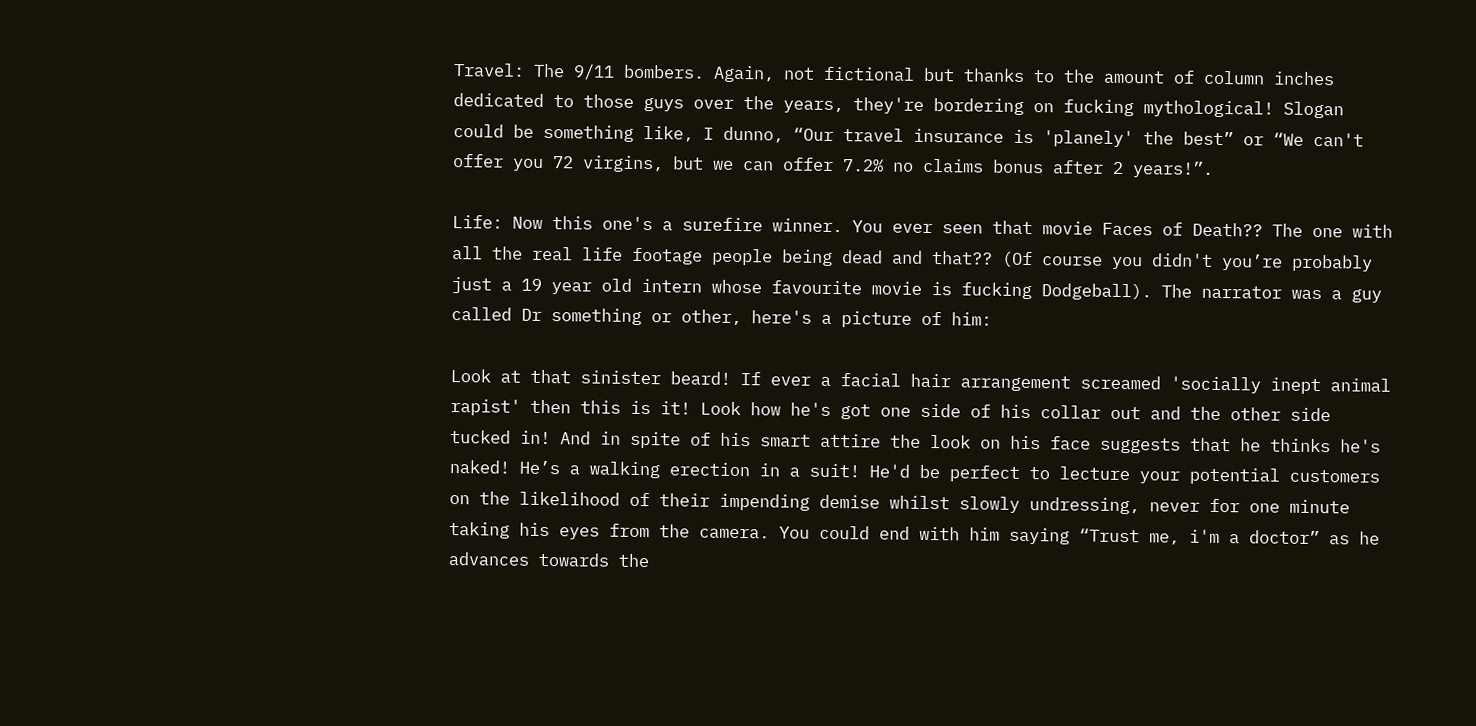Travel: The 9/11 bombers. Again, not fictional but thanks to the amount of column inches dedicated to those guys over the years, they're bordering on fucking mythological! Slogan could be something like, I dunno, “Our travel insurance is 'planely' the best” or “We can't offer you 72 virgins, but we can offer 7.2% no claims bonus after 2 years!”.

Life: Now this one's a surefire winner. You ever seen that movie Faces of Death?? The one with all the real life footage people being dead and that?? (Of course you didn't you’re probably just a 19 year old intern whose favourite movie is fucking Dodgeball). The narrator was a guy called Dr something or other, here's a picture of him:

Look at that sinister beard! If ever a facial hair arrangement screamed 'socially inept animal rapist' then this is it! Look how he's got one side of his collar out and the other side tucked in! And in spite of his smart attire the look on his face suggests that he thinks he's naked! He’s a walking erection in a suit! He'd be perfect to lecture your potential customers on the likelihood of their impending demise whilst slowly undressing, never for one minute taking his eyes from the camera. You could end with him saying “Trust me, i'm a doctor” as he advances towards the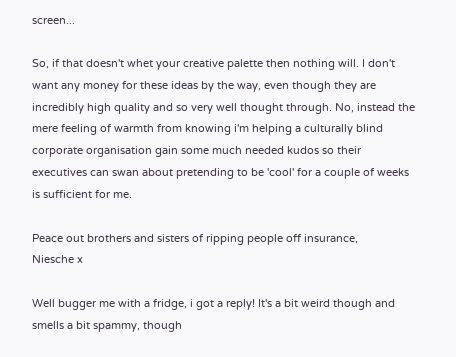screen...

So, if that doesn't whet your creative palette then nothing will. I don't want any money for these ideas by the way, even though they are incredibly high quality and so very well thought through. No, instead the mere feeling of warmth from knowing i'm helping a culturally blind corporate organisation gain some much needed kudos so their executives can swan about pretending to be 'cool' for a couple of weeks is sufficient for me.

Peace out brothers and sisters of ripping people off insurance,
Niesche x

Well bugger me with a fridge, i got a reply! It's a bit weird though and smells a bit spammy, though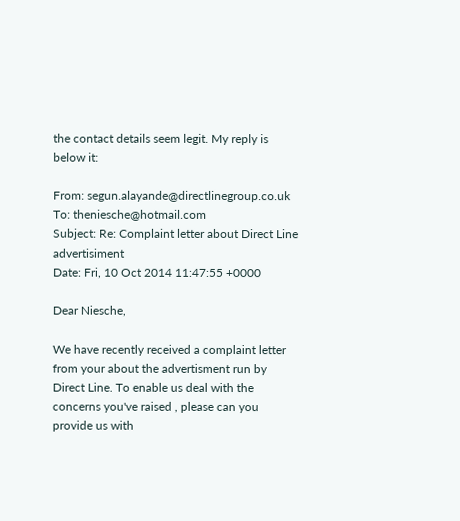the contact details seem legit. My reply is below it:

From: segun.alayande@directlinegroup.co.uk
To: theniesche@hotmail.com
Subject: Re: Complaint letter about Direct Line advertisiment
Date: Fri, 10 Oct 2014 11:47:55 +0000

Dear Niesche,

We have recently received a complaint letter from your about the advertisment run by Direct Line. To enable us deal with the concerns you've raised , please can you provide us with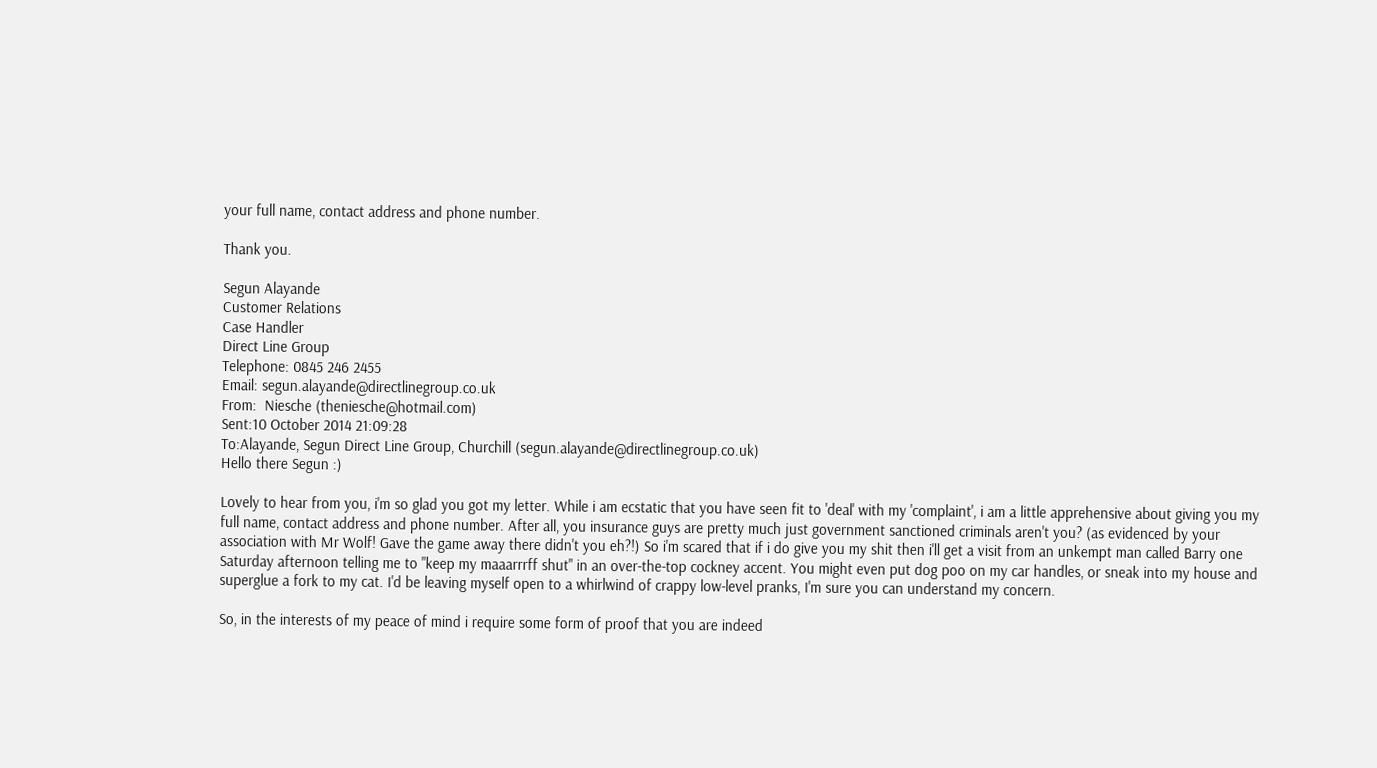your full name, contact address and phone number.

Thank you.

Segun Alayande
Customer Relations
Case Handler
Direct Line Group
Telephone: 0845 246 2455
Email: segun.alayande@directlinegroup.co.uk
From:  Niesche (theniesche@hotmail.com)
Sent:10 October 2014 21:09:28
To:Alayande, Segun Direct Line Group, Churchill (segun.alayande@directlinegroup.co.uk)
Hello there Segun :)

Lovely to hear from you, i'm so glad you got my letter. While i am ecstatic that you have seen fit to 'deal' with my 'complaint', i am a little apprehensive about giving you my full name, contact address and phone number. After all, you insurance guys are pretty much just government sanctioned criminals aren't you? (as evidenced by your association with Mr Wolf! Gave the game away there didn't you eh?!) So i'm scared that if i do give you my shit then i'll get a visit from an unkempt man called Barry one Saturday afternoon telling me to "keep my maaarrrff shut" in an over-the-top cockney accent. You might even put dog poo on my car handles, or sneak into my house and superglue a fork to my cat. I'd be leaving myself open to a whirlwind of crappy low-level pranks, I'm sure you can understand my concern.

So, in the interests of my peace of mind i require some form of proof that you are indeed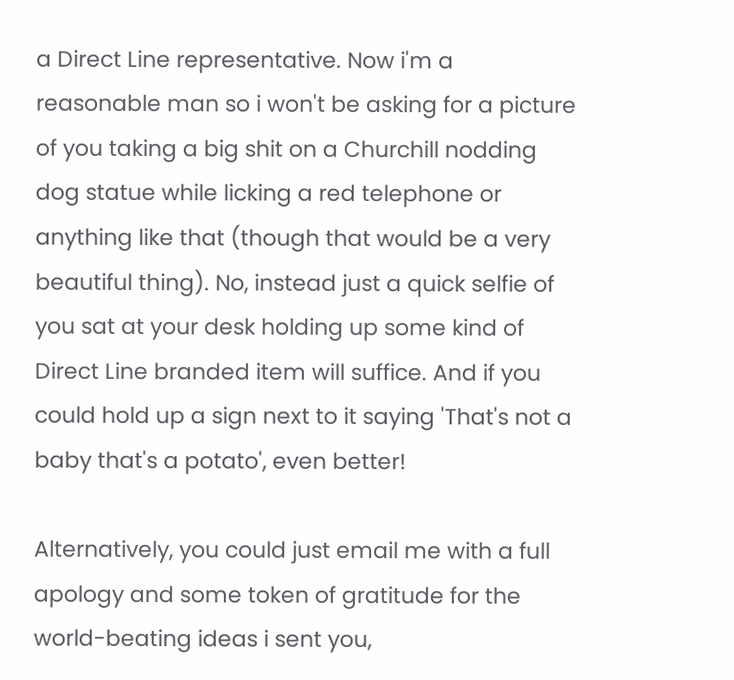a Direct Line representative. Now i'm a reasonable man so i won't be asking for a picture of you taking a big shit on a Churchill nodding dog statue while licking a red telephone or anything like that (though that would be a very beautiful thing). No, instead just a quick selfie of you sat at your desk holding up some kind of Direct Line branded item will suffice. And if you could hold up a sign next to it saying 'That's not a baby that's a potato', even better!

Alternatively, you could just email me with a full apology and some token of gratitude for the world-beating ideas i sent you,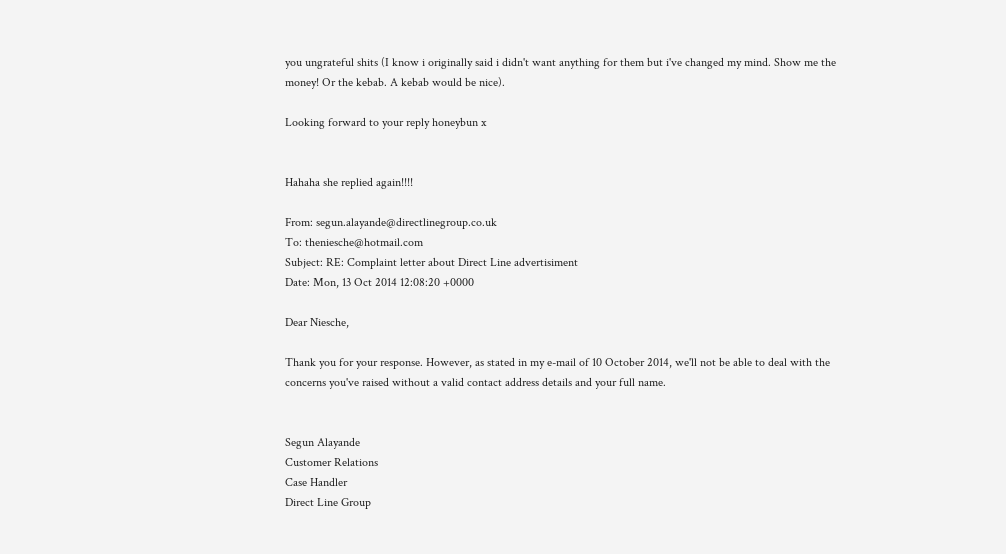you ungrateful shits (I know i originally said i didn't want anything for them but i've changed my mind. Show me the money! Or the kebab. A kebab would be nice).

Looking forward to your reply honeybun x


Hahaha she replied again!!!!

From: segun.alayande@directlinegroup.co.uk
To: theniesche@hotmail.com
Subject: RE: Complaint letter about Direct Line advertisiment
Date: Mon, 13 Oct 2014 12:08:20 +0000

Dear Niesche,

Thank you for your response. However, as stated in my e-mail of 10 October 2014, we'll not be able to deal with the concerns you've raised without a valid contact address details and your full name.


Segun Alayande
Customer Relations
Case Handler
Direct Line Group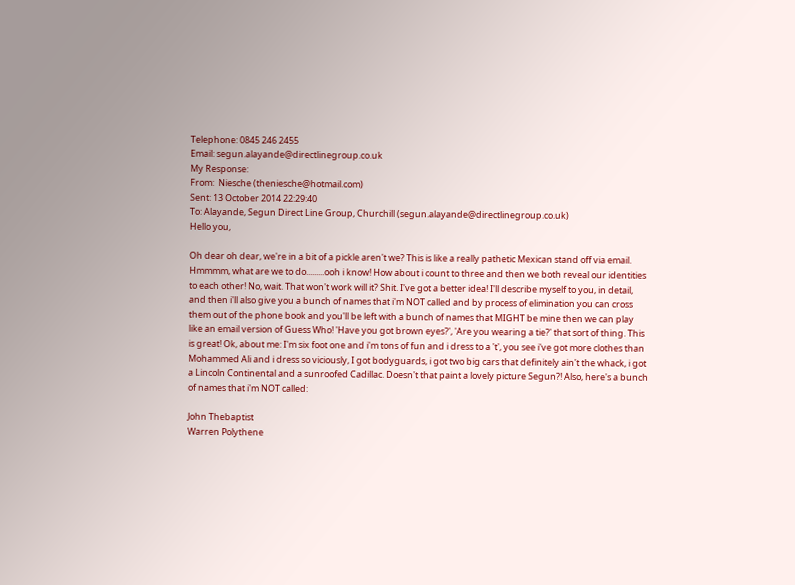Telephone: 0845 246 2455
Email: segun.alayande@directlinegroup.co.uk
My Response:
From:  Niesche (theniesche@hotmail.com)
Sent: 13 October 2014 22:29:40
To: Alayande, Segun Direct Line Group, Churchill (segun.alayande@directlinegroup.co.uk)
Hello you,

Oh dear oh dear, we're in a bit of a pickle aren't we? This is like a really pathetic Mexican stand off via email. Hmmmm, what are we to do.........ooh i know! How about i count to three and then we both reveal our identities to each other! No, wait. That won't work will it? Shit. I've got a better idea! I'll describe myself to you, in detail, and then i'll also give you a bunch of names that i'm NOT called and by process of elimination you can cross them out of the phone book and you'll be left with a bunch of names that MIGHT be mine then we can play like an email version of Guess Who! 'Have you got brown eyes?', 'Are you wearing a tie?' that sort of thing. This is great! Ok, about me: I'm six foot one and i'm tons of fun and i dress to a 't', you see i've got more clothes than Mohammed Ali and i dress so viciously, I got bodyguards, i got two big cars that definitely ain't the whack, i got a Lincoln Continental and a sunroofed Cadillac. Doesn't that paint a lovely picture Segun?! Also, here's a bunch of names that i'm NOT called:

John Thebaptist
Warren Polythene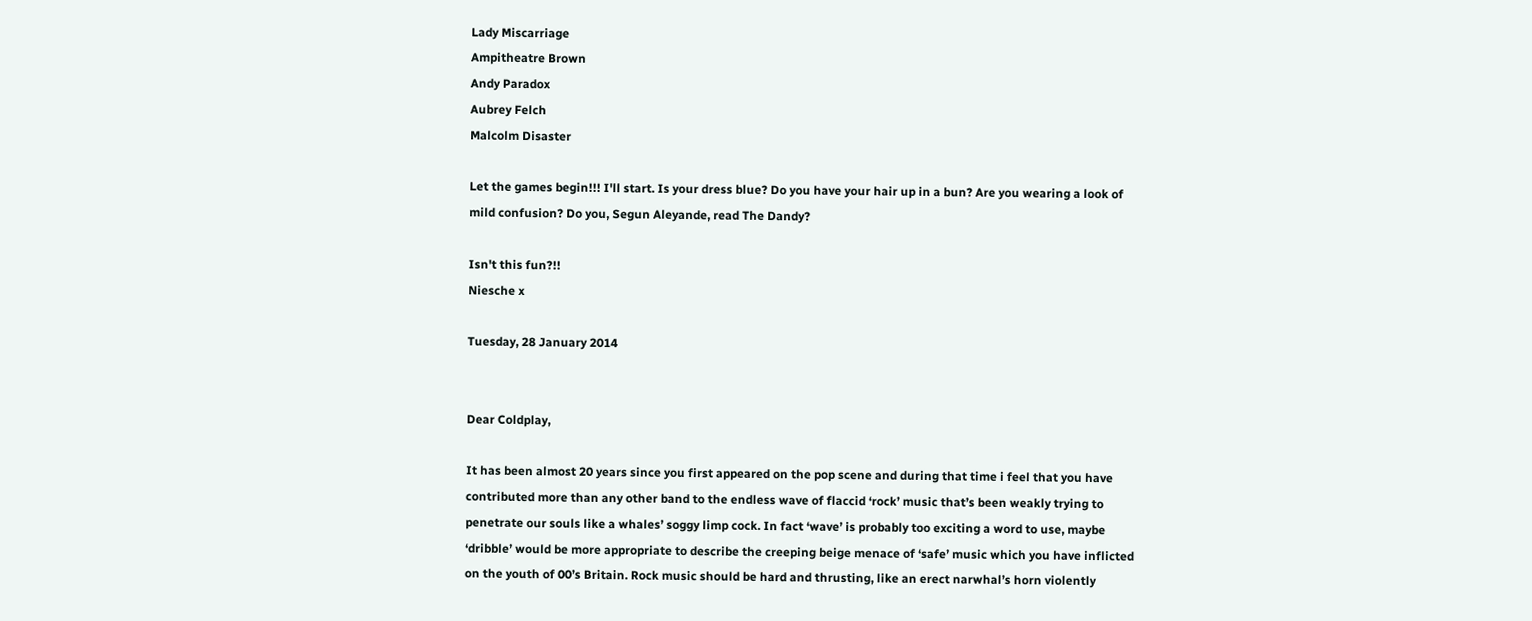Lady Miscarriage
Ampitheatre Brown
Andy Paradox
Aubrey Felch
Malcolm Disaster

Let the games begin!!! I'll start. Is your dress blue? Do you have your hair up in a bun? Are you wearing a look of mild confusion? Do you, Segun Aleyande, read The Dandy?

Isn't this fun?!!
Niesche x

Tuesday, 28 January 2014


Dear Coldplay,

It has been almost 20 years since you first appeared on the pop scene and during that time i feel that you have contributed more than any other band to the endless wave of flaccid ‘rock’ music that’s been weakly trying to penetrate our souls like a whales’ soggy limp cock. In fact ‘wave’ is probably too exciting a word to use, maybe ‘dribble’ would be more appropriate to describe the creeping beige menace of ‘safe’ music which you have inflicted on the youth of 00’s Britain. Rock music should be hard and thrusting, like an erect narwhal’s horn violently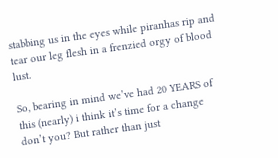stabbing us in the eyes while piranhas rip and tear our leg flesh in a frenzied orgy of blood lust.

So, bearing in mind we’ve had 20 YEARS of this (nearly) i think it’s time for a change don’t you? But rather than just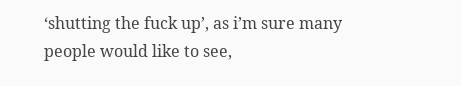‘shutting the fuck up’, as i’m sure many people would like to see,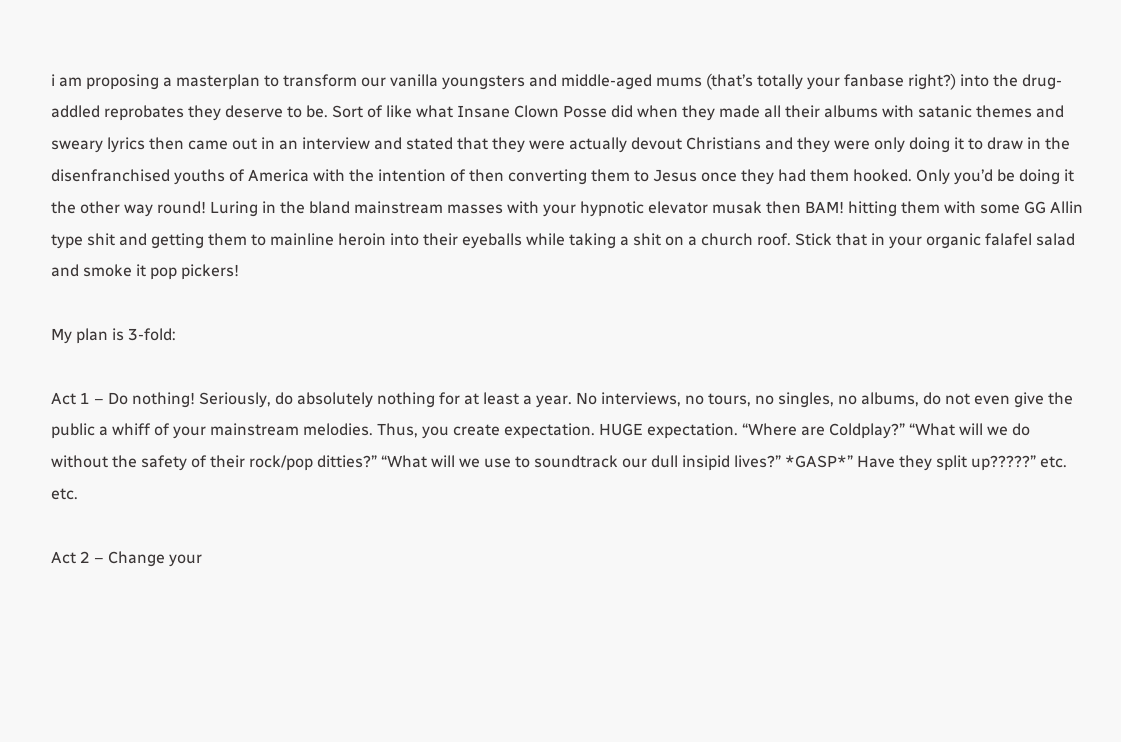i am proposing a masterplan to transform our vanilla youngsters and middle-aged mums (that’s totally your fanbase right?) into the drug-addled reprobates they deserve to be. Sort of like what Insane Clown Posse did when they made all their albums with satanic themes and sweary lyrics then came out in an interview and stated that they were actually devout Christians and they were only doing it to draw in the disenfranchised youths of America with the intention of then converting them to Jesus once they had them hooked. Only you’d be doing it the other way round! Luring in the bland mainstream masses with your hypnotic elevator musak then BAM! hitting them with some GG Allin type shit and getting them to mainline heroin into their eyeballs while taking a shit on a church roof. Stick that in your organic falafel salad and smoke it pop pickers!

My plan is 3-fold:

Act 1 – Do nothing! Seriously, do absolutely nothing for at least a year. No interviews, no tours, no singles, no albums, do not even give the public a whiff of your mainstream melodies. Thus, you create expectation. HUGE expectation. “Where are Coldplay?” “What will we do without the safety of their rock/pop ditties?” “What will we use to soundtrack our dull insipid lives?” *GASP*” Have they split up?????” etc. etc.

Act 2 – Change your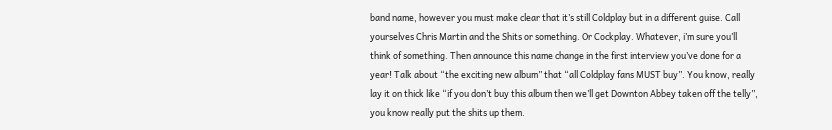band name, however you must make clear that it’s still Coldplay but in a different guise. Call yourselves Chris Martin and the Shits or something. Or Cockplay. Whatever, i’m sure you’ll think of something. Then announce this name change in the first interview you’ve done for a year! Talk about “the exciting new album” that “all Coldplay fans MUST buy”. You know, really lay it on thick like “if you don’t buy this album then we’ll get Downton Abbey taken off the telly”, you know really put the shits up them.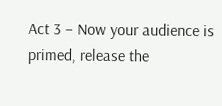Act 3 – Now your audience is primed, release the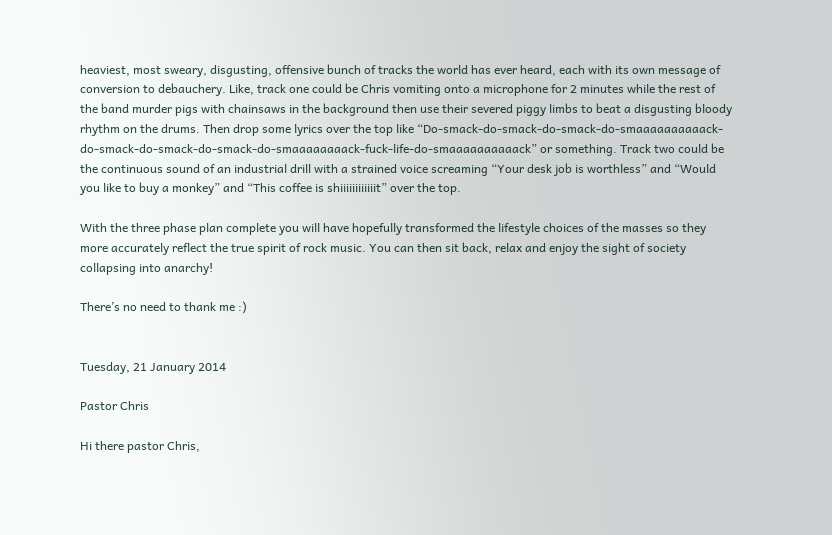heaviest, most sweary, disgusting, offensive bunch of tracks the world has ever heard, each with its own message of conversion to debauchery. Like, track one could be Chris vomiting onto a microphone for 2 minutes while the rest of the band murder pigs with chainsaws in the background then use their severed piggy limbs to beat a disgusting bloody rhythm on the drums. Then drop some lyrics over the top like “Do-smack-do-smack-do-smack-do-smaaaaaaaaaack-do-smack-do-smack-do-smack-do-smaaaaaaaack-fuck-life-do-smaaaaaaaaaack” or something. Track two could be the continuous sound of an industrial drill with a strained voice screaming “Your desk job is worthless” and “Would you like to buy a monkey” and “This coffee is shiiiiiiiiiiiit” over the top.

With the three phase plan complete you will have hopefully transformed the lifestyle choices of the masses so they more accurately reflect the true spirit of rock music. You can then sit back, relax and enjoy the sight of society collapsing into anarchy!

There’s no need to thank me :)


Tuesday, 21 January 2014

Pastor Chris

Hi there pastor Chris,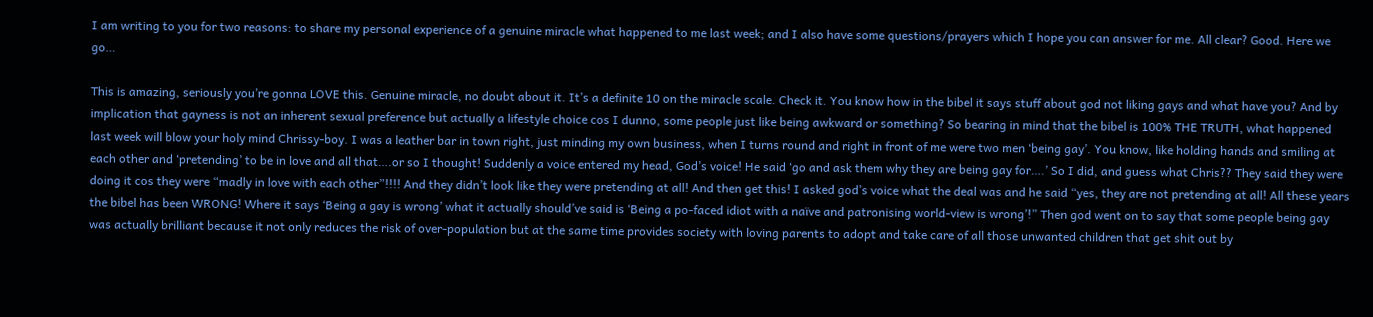I am writing to you for two reasons: to share my personal experience of a genuine miracle what happened to me last week; and I also have some questions/prayers which I hope you can answer for me. All clear? Good. Here we go…

This is amazing, seriously you’re gonna LOVE this. Genuine miracle, no doubt about it. It’s a definite 10 on the miracle scale. Check it. You know how in the bibel it says stuff about god not liking gays and what have you? And by implication that gayness is not an inherent sexual preference but actually a lifestyle choice cos I dunno, some people just like being awkward or something? So bearing in mind that the bibel is 100% THE TRUTH, what happened last week will blow your holy mind Chrissy-boy. I was a leather bar in town right, just minding my own business, when I turns round and right in front of me were two men ‘being gay’. You know, like holding hands and smiling at each other and ‘pretending’ to be in love and all that….or so I thought! Suddenly a voice entered my head, God’s voice! He said ‘go and ask them why they are being gay for….’ So I did, and guess what Chris?? They said they were doing it cos they were “madly in love with each other”!!!! And they didn’t look like they were pretending at all! And then get this! I asked god’s voice what the deal was and he said “yes, they are not pretending at all! All these years the bibel has been WRONG! Where it says ‘Being a gay is wrong’ what it actually should’ve said is ‘Being a po-faced idiot with a naïve and patronising world-view is wrong’!” Then god went on to say that some people being gay was actually brilliant because it not only reduces the risk of over-population but at the same time provides society with loving parents to adopt and take care of all those unwanted children that get shit out by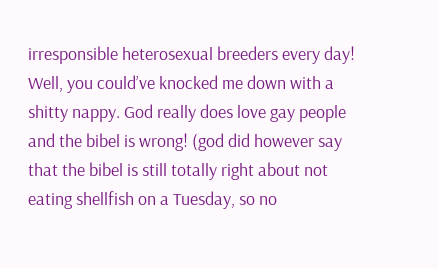irresponsible heterosexual breeders every day!
Well, you could’ve knocked me down with a shitty nappy. God really does love gay people and the bibel is wrong! (god did however say that the bibel is still totally right about not eating shellfish on a Tuesday, so no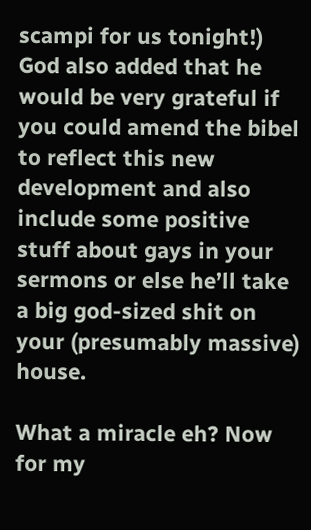scampi for us tonight!) God also added that he would be very grateful if you could amend the bibel to reflect this new development and also include some positive stuff about gays in your sermons or else he’ll take a big god-sized shit on your (presumably massive) house.

What a miracle eh? Now for my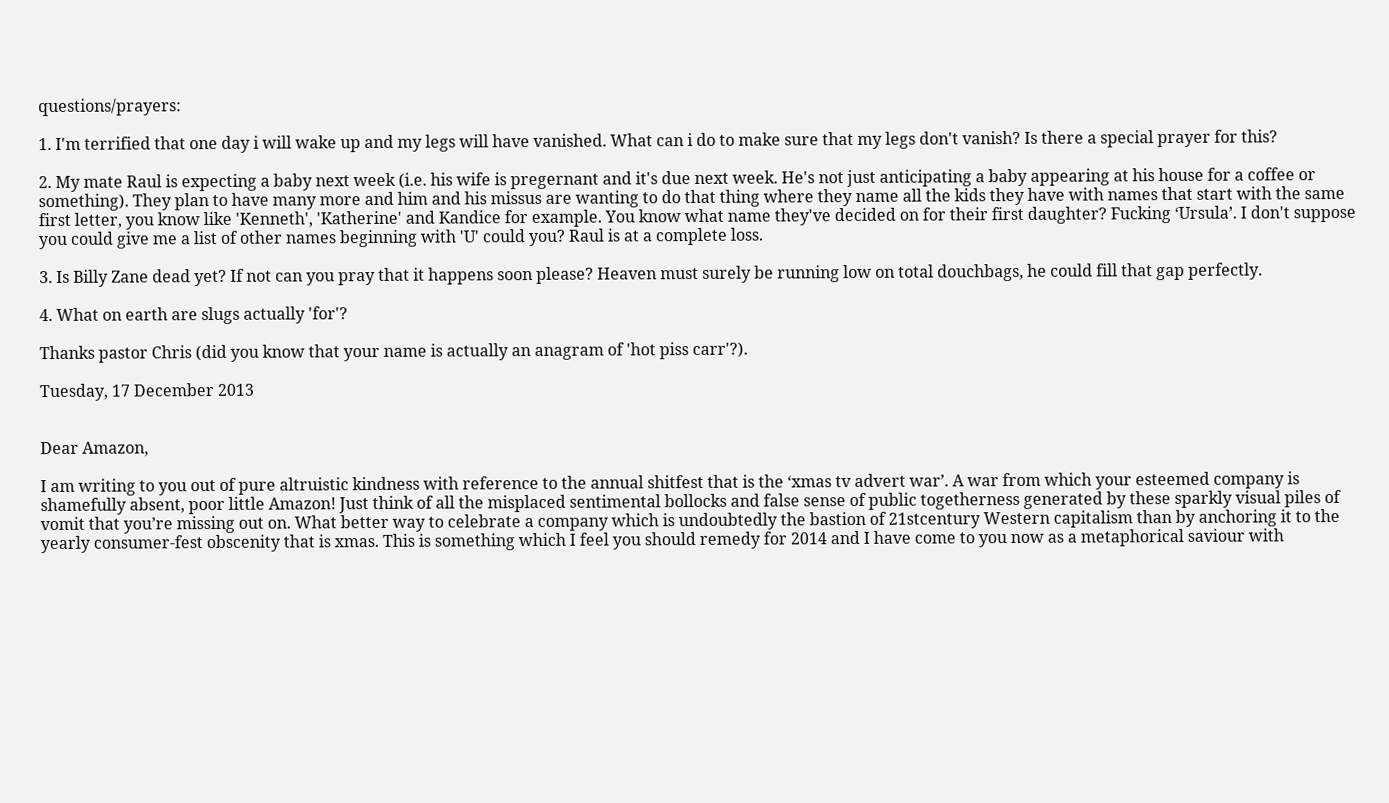questions/prayers:

1. I'm terrified that one day i will wake up and my legs will have vanished. What can i do to make sure that my legs don't vanish? Is there a special prayer for this?

2. My mate Raul is expecting a baby next week (i.e. his wife is pregernant and it's due next week. He's not just anticipating a baby appearing at his house for a coffee or something). They plan to have many more and him and his missus are wanting to do that thing where they name all the kids they have with names that start with the same first letter, you know like 'Kenneth', 'Katherine' and Kandice for example. You know what name they've decided on for their first daughter? Fucking ‘Ursula’. I don't suppose you could give me a list of other names beginning with 'U' could you? Raul is at a complete loss.

3. Is Billy Zane dead yet? If not can you pray that it happens soon please? Heaven must surely be running low on total douchbags, he could fill that gap perfectly.

4. What on earth are slugs actually 'for'?

Thanks pastor Chris (did you know that your name is actually an anagram of 'hot piss carr'?).

Tuesday, 17 December 2013


Dear Amazon,

I am writing to you out of pure altruistic kindness with reference to the annual shitfest that is the ‘xmas tv advert war’. A war from which your esteemed company is shamefully absent, poor little Amazon! Just think of all the misplaced sentimental bollocks and false sense of public togetherness generated by these sparkly visual piles of vomit that you’re missing out on. What better way to celebrate a company which is undoubtedly the bastion of 21stcentury Western capitalism than by anchoring it to the yearly consumer-fest obscenity that is xmas. This is something which I feel you should remedy for 2014 and I have come to you now as a metaphorical saviour with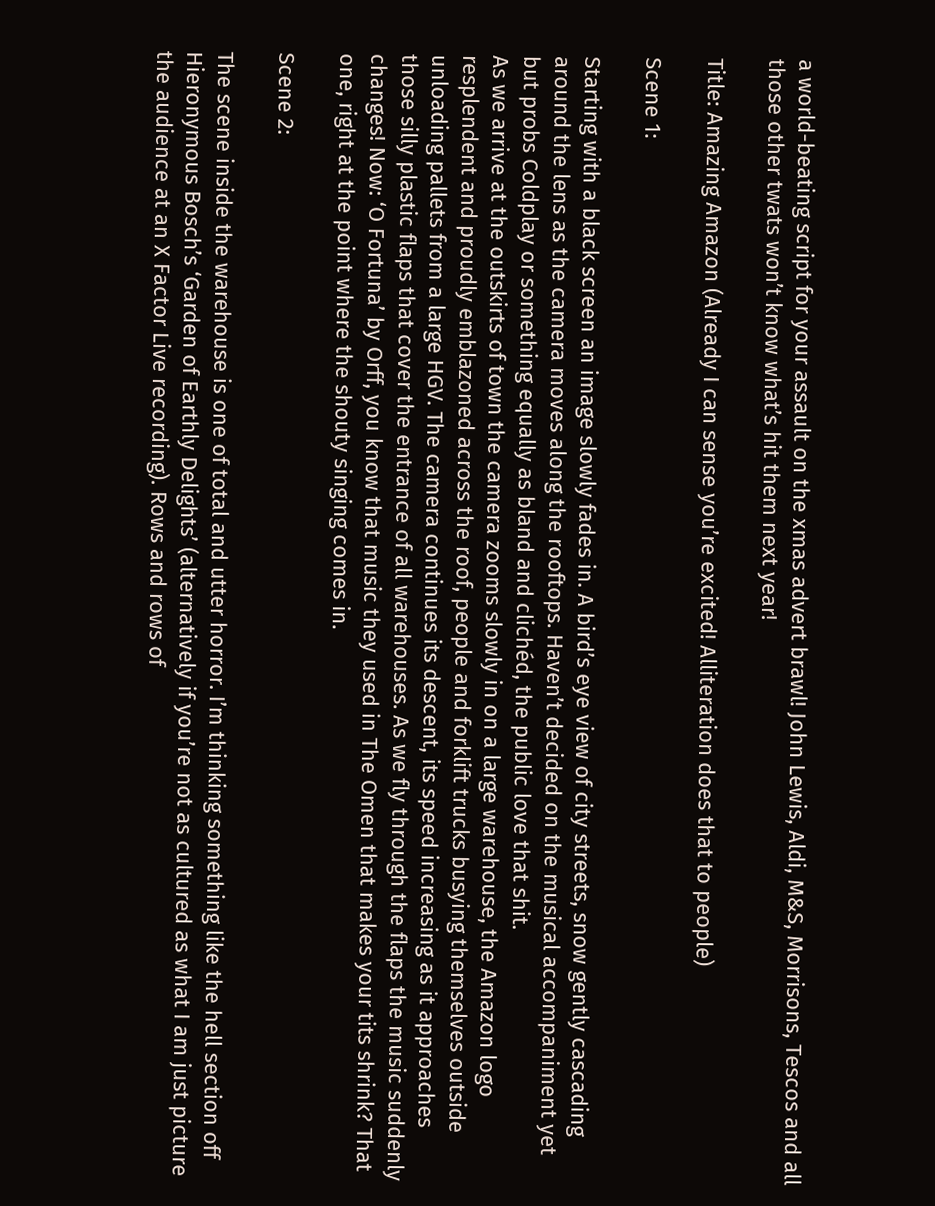a world-beating script for your assault on the xmas advert brawl! John Lewis, Aldi, M&S, Morrisons, Tescos and all those other twats won’t know what’s hit them next year!

Title: Amazing Amazon (Already I can sense you’re excited! Alliteration does that to people)

Scene 1:

Starting with a black screen an image slowly fades in. A bird’s eye view of city streets, snow gently cascading around the lens as the camera moves along the rooftops. Haven’t decided on the musical accompaniment yet but probs Coldplay or something equally as bland and clichéd, the public love that shit.
As we arrive at the outskirts of town the camera zooms slowly in on a large warehouse, the Amazon logo resplendent and proudly emblazoned across the roof, people and forklift trucks busying themselves outside unloading pallets from a large HGV. The camera continues its descent, its speed increasing as it approaches those silly plastic flaps that cover the entrance of all warehouses. As we fly through the flaps the music suddenly changes! Now: ‘O Fortuna’ by Orff, you know that music they used in The Omen that makes your tits shrink? That one, right at the point where the shouty singing comes in.

Scene 2:

The scene inside the warehouse is one of total and utter horror. I’m thinking something like the hell section off Hieronymous Bosch’s ‘Garden of Earthly Delights’ (alternatively if you’re not as cultured as what I am just picture the audience at an X Factor Live recording). Rows and rows of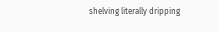shelving literally dripping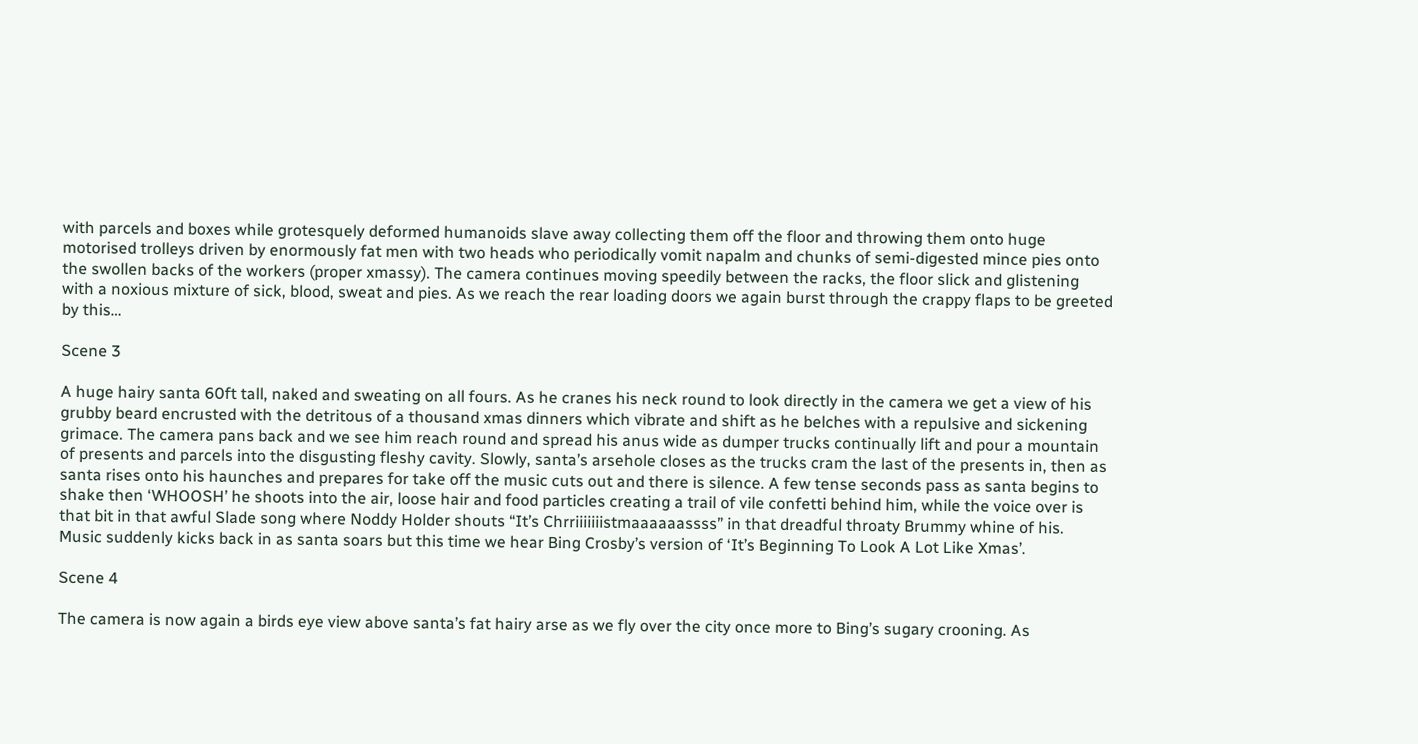with parcels and boxes while grotesquely deformed humanoids slave away collecting them off the floor and throwing them onto huge motorised trolleys driven by enormously fat men with two heads who periodically vomit napalm and chunks of semi-digested mince pies onto the swollen backs of the workers (proper xmassy). The camera continues moving speedily between the racks, the floor slick and glistening with a noxious mixture of sick, blood, sweat and pies. As we reach the rear loading doors we again burst through the crappy flaps to be greeted by this…

Scene 3

A huge hairy santa 60ft tall, naked and sweating on all fours. As he cranes his neck round to look directly in the camera we get a view of his grubby beard encrusted with the detritous of a thousand xmas dinners which vibrate and shift as he belches with a repulsive and sickening grimace. The camera pans back and we see him reach round and spread his anus wide as dumper trucks continually lift and pour a mountain of presents and parcels into the disgusting fleshy cavity. Slowly, santa’s arsehole closes as the trucks cram the last of the presents in, then as santa rises onto his haunches and prepares for take off the music cuts out and there is silence. A few tense seconds pass as santa begins to shake then ‘WHOOSH’ he shoots into the air, loose hair and food particles creating a trail of vile confetti behind him, while the voice over is that bit in that awful Slade song where Noddy Holder shouts “It’s Chrriiiiiiistmaaaaaassss” in that dreadful throaty Brummy whine of his. Music suddenly kicks back in as santa soars but this time we hear Bing Crosby’s version of ‘It’s Beginning To Look A Lot Like Xmas’.

Scene 4

The camera is now again a birds eye view above santa’s fat hairy arse as we fly over the city once more to Bing’s sugary crooning. As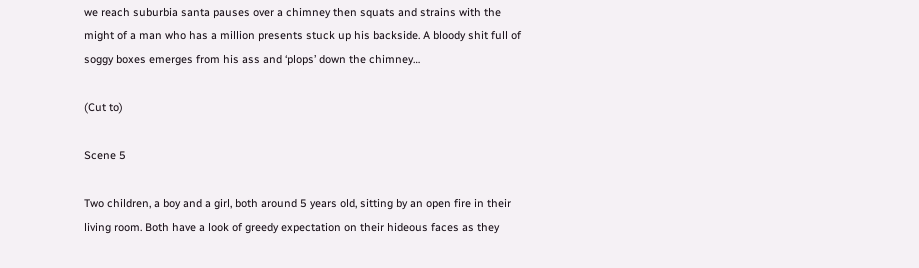we reach suburbia santa pauses over a chimney then squats and strains with the might of a man who has a million presents stuck up his backside. A bloody shit full of soggy boxes emerges from his ass and ‘plops’ down the chimney…

(Cut to)

Scene 5

Two children, a boy and a girl, both around 5 years old, sitting by an open fire in their living room. Both have a look of greedy expectation on their hideous faces as they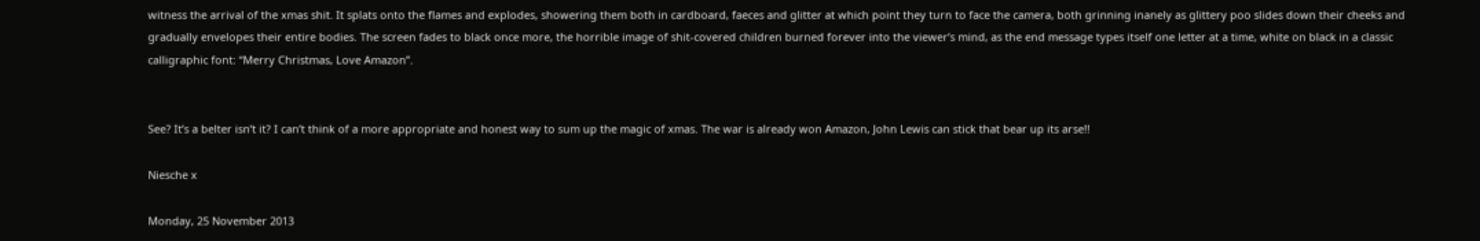witness the arrival of the xmas shit. It splats onto the flames and explodes, showering them both in cardboard, faeces and glitter at which point they turn to face the camera, both grinning inanely as glittery poo slides down their cheeks and gradually envelopes their entire bodies. The screen fades to black once more, the horrible image of shit-covered children burned forever into the viewer’s mind, as the end message types itself one letter at a time, white on black in a classic calligraphic font: “Merry Christmas, Love Amazon”.


See? It’s a belter isn’t it? I can’t think of a more appropriate and honest way to sum up the magic of xmas. The war is already won Amazon, John Lewis can stick that bear up its arse!!

Niesche x

Monday, 25 November 2013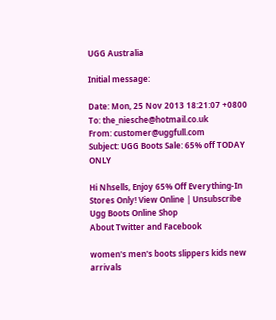UGG Australia

Initial message:

Date: Mon, 25 Nov 2013 18:21:07 +0800
To: the_niesche@hotmail.co.uk
From: customer@uggfull.com
Subject: UGG Boots Sale: 65% off TODAY ONLY

Hi Nhsells, Enjoy 65% Off Everything-In Stores Only! View Online | Unsubscribe
Ugg Boots Online Shop
About Twitter and Facebook

women's men's boots slippers kids new arrivals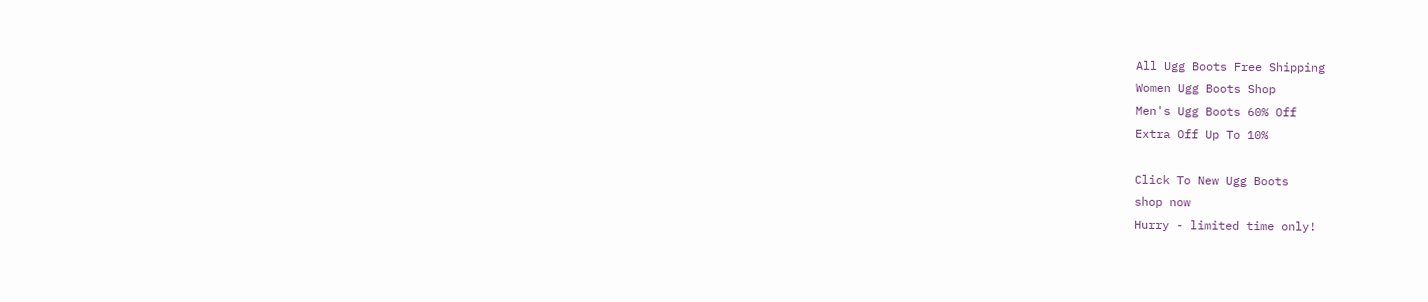All Ugg Boots Free Shipping
Women Ugg Boots Shop
Men's Ugg Boots 60% Off
Extra Off Up To 10%

Click To New Ugg Boots
shop now
Hurry - limited time only!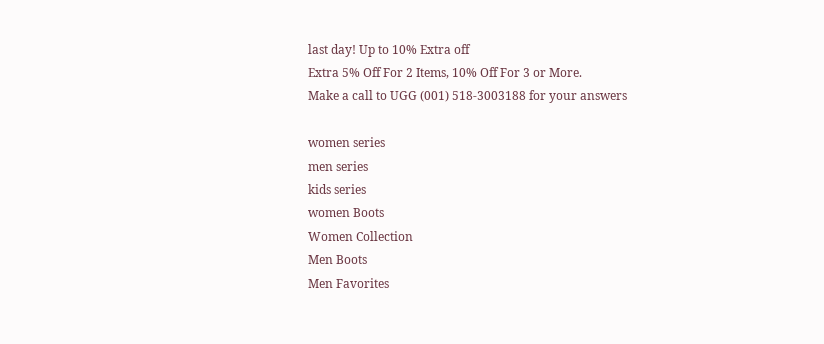last day! Up to 10% Extra off
Extra 5% Off For 2 Items, 10% Off For 3 or More.
Make a call to UGG (001) 518-3003188 for your answers

women series
men series
kids series
women Boots
Women Collection
Men Boots
Men Favorites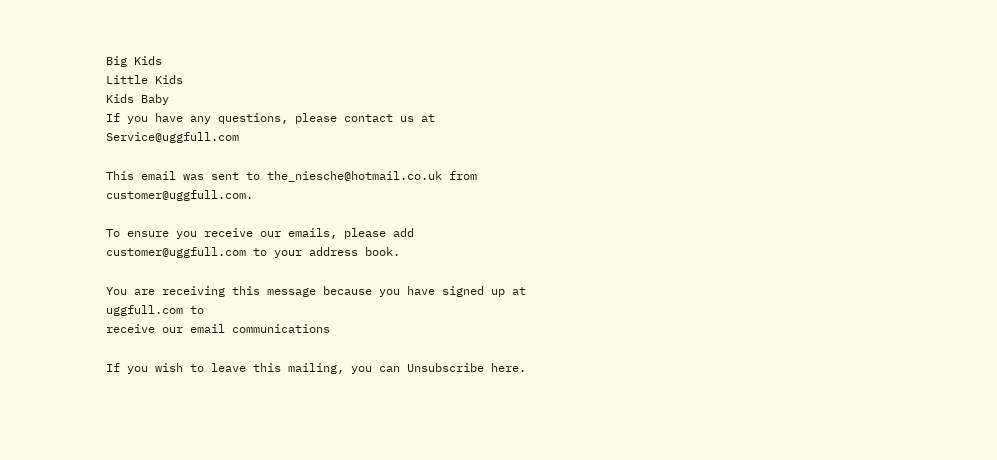Big Kids
Little Kids
Kids Baby
If you have any questions, please contact us at Service@uggfull.com

This email was sent to the_niesche@hotmail.co.uk from customer@uggfull.com.

To ensure you receive our emails, please add
customer@uggfull.com to your address book.

You are receiving this message because you have signed up at uggfull.com to
receive our email communications

If you wish to leave this mailing, you can Unsubscribe here.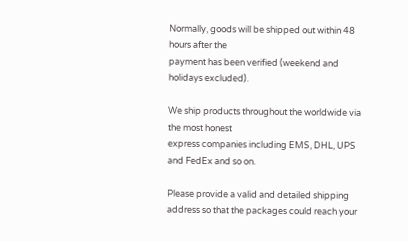Normally, goods will be shipped out within 48 hours after the
payment has been verified (weekend and holidays excluded).

We ship products throughout the worldwide via the most honest
express companies including EMS, DHL, UPS and FedEx and so on.

Please provide a valid and detailed shipping address so that the packages could reach your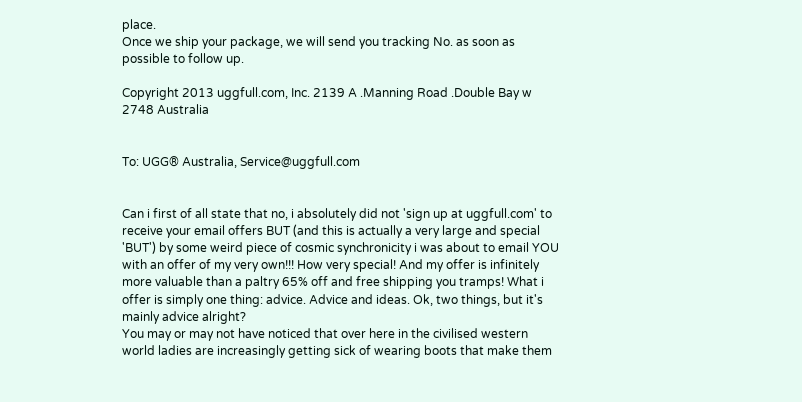place.
Once we ship your package, we will send you tracking No. as soon as possible to follow up.

Copyright 2013 uggfull.com, Inc. 2139 A .Manning Road .Double Bay w 2748 Australia


To: UGG® Australia, Service@uggfull.com


Can i first of all state that no, i absolutely did not 'sign up at uggfull.com' to receive your email offers BUT (and this is actually a very large and special 'BUT') by some weird piece of cosmic synchronicity i was about to email YOU with an offer of my very own!!! How very special! And my offer is infinitely more valuable than a paltry 65% off and free shipping you tramps! What i offer is simply one thing: advice. Advice and ideas. Ok, two things, but it's mainly advice alright?
You may or may not have noticed that over here in the civilised western world ladies are increasingly getting sick of wearing boots that make them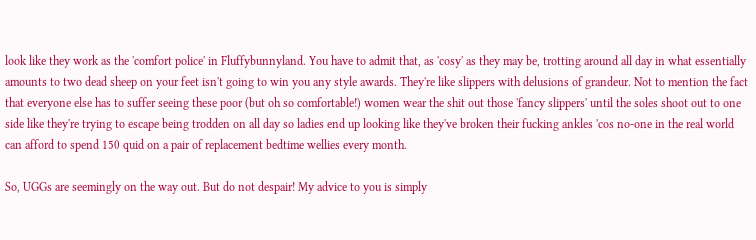look like they work as the 'comfort police' in Fluffybunnyland. You have to admit that, as 'cosy' as they may be, trotting around all day in what essentially amounts to two dead sheep on your feet isn't going to win you any style awards. They're like slippers with delusions of grandeur. Not to mention the fact that everyone else has to suffer seeing these poor (but oh so comfortable!) women wear the shit out those 'fancy slippers' until the soles shoot out to one side like they're trying to escape being trodden on all day so ladies end up looking like they've broken their fucking ankles 'cos no-one in the real world can afford to spend 150 quid on a pair of replacement bedtime wellies every month.

So, UGGs are seemingly on the way out. But do not despair! My advice to you is simply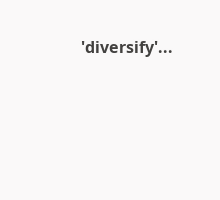'diversify'...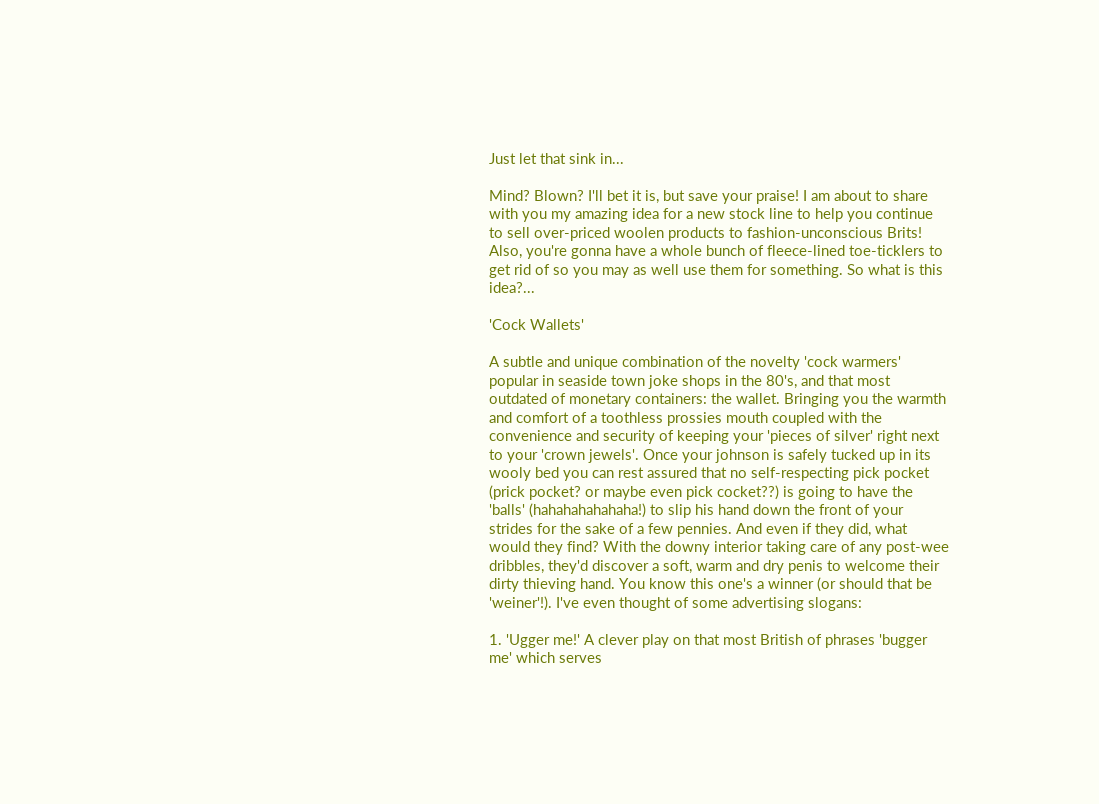Just let that sink in...

Mind? Blown? I'll bet it is, but save your praise! I am about to share with you my amazing idea for a new stock line to help you continue to sell over-priced woolen products to fashion-unconscious Brits! Also, you're gonna have a whole bunch of fleece-lined toe-ticklers to get rid of so you may as well use them for something. So what is this idea?...

'Cock Wallets'

A subtle and unique combination of the novelty 'cock warmers' popular in seaside town joke shops in the 80's, and that most outdated of monetary containers: the wallet. Bringing you the warmth and comfort of a toothless prossies mouth coupled with the convenience and security of keeping your 'pieces of silver' right next to your 'crown jewels'. Once your johnson is safely tucked up in its wooly bed you can rest assured that no self-respecting pick pocket (prick pocket? or maybe even pick cocket??) is going to have the 'balls' (hahahahahahaha!) to slip his hand down the front of your strides for the sake of a few pennies. And even if they did, what would they find? With the downy interior taking care of any post-wee dribbles, they'd discover a soft, warm and dry penis to welcome their dirty thieving hand. You know this one's a winner (or should that be 'weiner'!). I've even thought of some advertising slogans:

1. 'Ugger me!' A clever play on that most British of phrases 'bugger me' which serves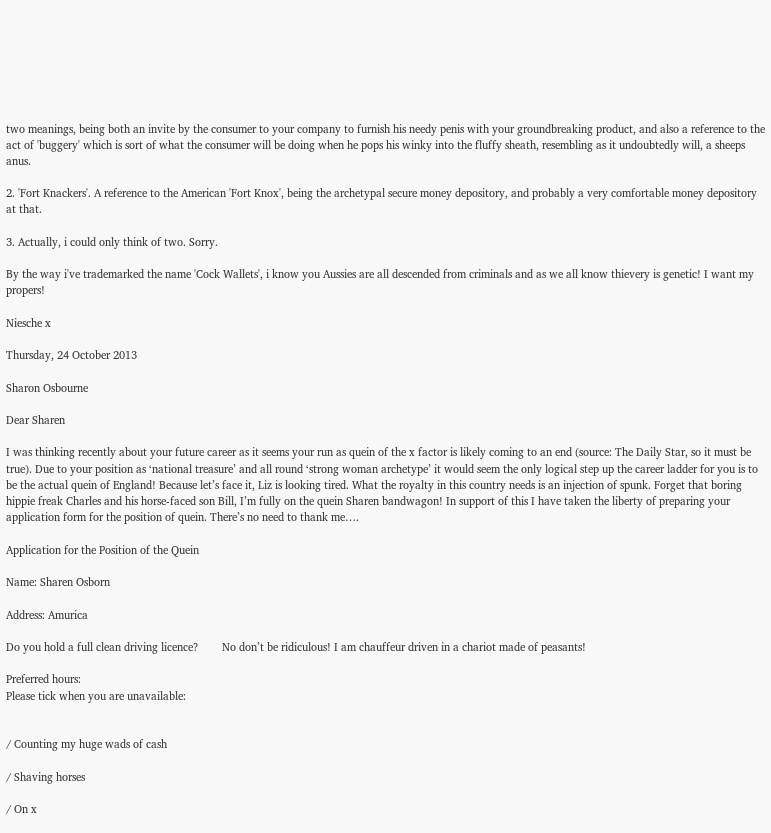two meanings, being both an invite by the consumer to your company to furnish his needy penis with your groundbreaking product, and also a reference to the act of 'buggery' which is sort of what the consumer will be doing when he pops his winky into the fluffy sheath, resembling as it undoubtedly will, a sheeps anus.

2. 'Fort Knackers'. A reference to the American 'Fort Knox', being the archetypal secure money depository, and probably a very comfortable money depository at that.

3. Actually, i could only think of two. Sorry.

By the way i've trademarked the name 'Cock Wallets', i know you Aussies are all descended from criminals and as we all know thievery is genetic! I want my propers!

Niesche x

Thursday, 24 October 2013

Sharon Osbourne

Dear Sharen

I was thinking recently about your future career as it seems your run as quein of the x factor is likely coming to an end (source: The Daily Star, so it must be true). Due to your position as ‘national treasure’ and all round ‘strong woman archetype’ it would seem the only logical step up the career ladder for you is to be the actual quein of England! Because let’s face it, Liz is looking tired. What the royalty in this country needs is an injection of spunk. Forget that boring hippie freak Charles and his horse-faced son Bill, I’m fully on the quein Sharen bandwagon! In support of this I have taken the liberty of preparing your application form for the position of quein. There’s no need to thank me….

Application for the Position of the Quein

Name: Sharen Osborn

Address: Amurica

Do you hold a full clean driving licence?        No don’t be ridiculous! I am chauffeur driven in a chariot made of peasants!

Preferred hours:
Please tick when you are unavailable:


/ Counting my huge wads of cash

/ Shaving horses

/ On x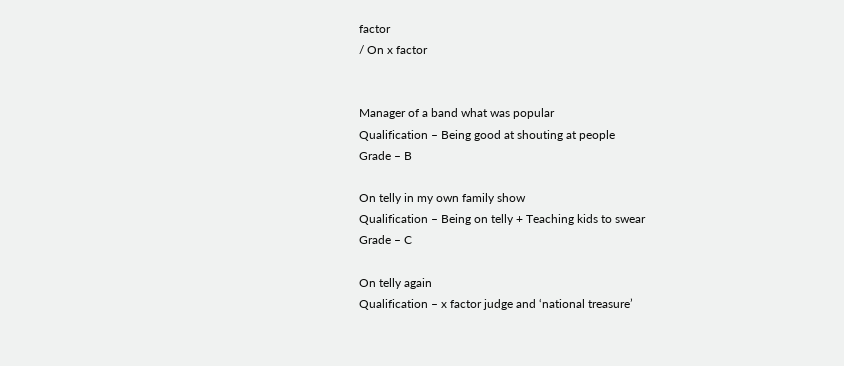factor
/ On x factor


Manager of a band what was popular
Qualification – Being good at shouting at people
Grade – B

On telly in my own family show
Qualification – Being on telly + Teaching kids to swear
Grade – C

On telly again
Qualification – x factor judge and ‘national treasure’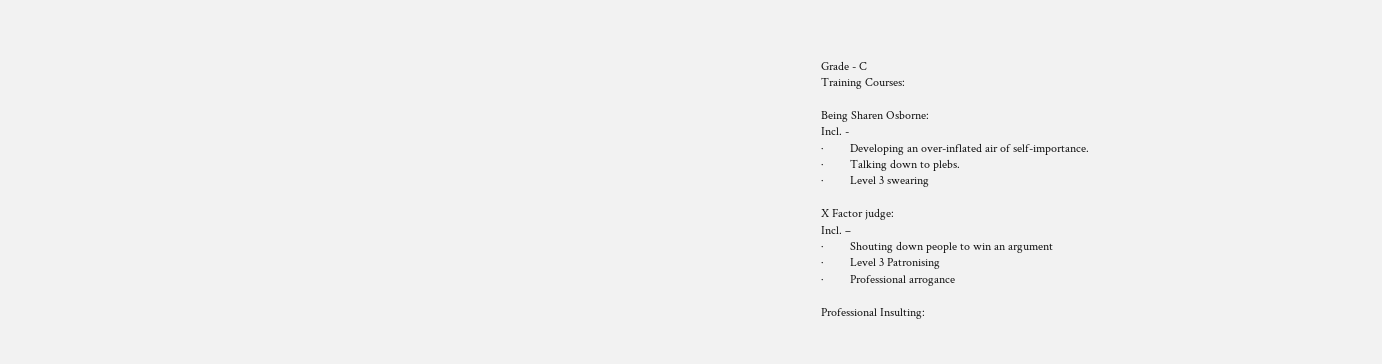Grade - C
Training Courses:

Being Sharen Osborne:
Incl. -
·         Developing an over-inflated air of self-importance.
·         Talking down to plebs.
·         Level 3 swearing

X Factor judge:
Incl. –
·         Shouting down people to win an argument
·         Level 3 Patronising
·         Professional arrogance

Professional Insulting: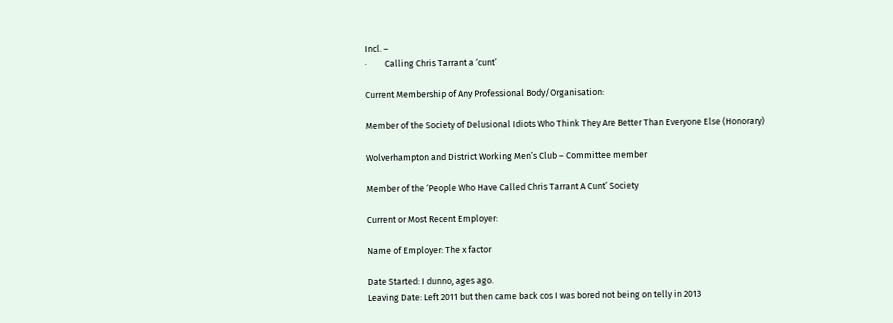Incl. –
·         Calling Chris Tarrant a ‘cunt’

Current Membership of Any Professional Body/Organisation:

Member of the Society of Delusional Idiots Who Think They Are Better Than Everyone Else (Honorary)

Wolverhampton and District Working Men’s Club – Committee member

Member of the ‘People Who Have Called Chris Tarrant A Cunt’ Society

Current or Most Recent Employer:

Name of Employer: The x factor

Date Started: I dunno, ages ago.
Leaving Date: Left 2011 but then came back cos I was bored not being on telly in 2013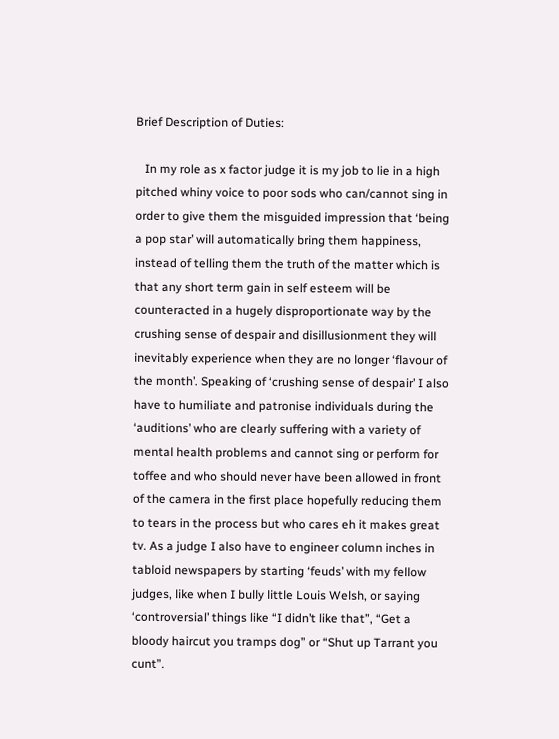Brief Description of Duties:

   In my role as x factor judge it is my job to lie in a high pitched whiny voice to poor sods who can/cannot sing in order to give them the misguided impression that ‘being a pop star’ will automatically bring them happiness, instead of telling them the truth of the matter which is that any short term gain in self esteem will be counteracted in a hugely disproportionate way by the crushing sense of despair and disillusionment they will inevitably experience when they are no longer ‘flavour of the month’. Speaking of ‘crushing sense of despair’ I also have to humiliate and patronise individuals during the ‘auditions’ who are clearly suffering with a variety of mental health problems and cannot sing or perform for toffee and who should never have been allowed in front of the camera in the first place hopefully reducing them to tears in the process but who cares eh it makes great tv. As a judge I also have to engineer column inches in tabloid newspapers by starting ‘feuds’ with my fellow judges, like when I bully little Louis Welsh, or saying ‘controversial’ things like “I didn’t like that”, “Get a bloody haircut you tramps dog” or “Shut up Tarrant you cunt”.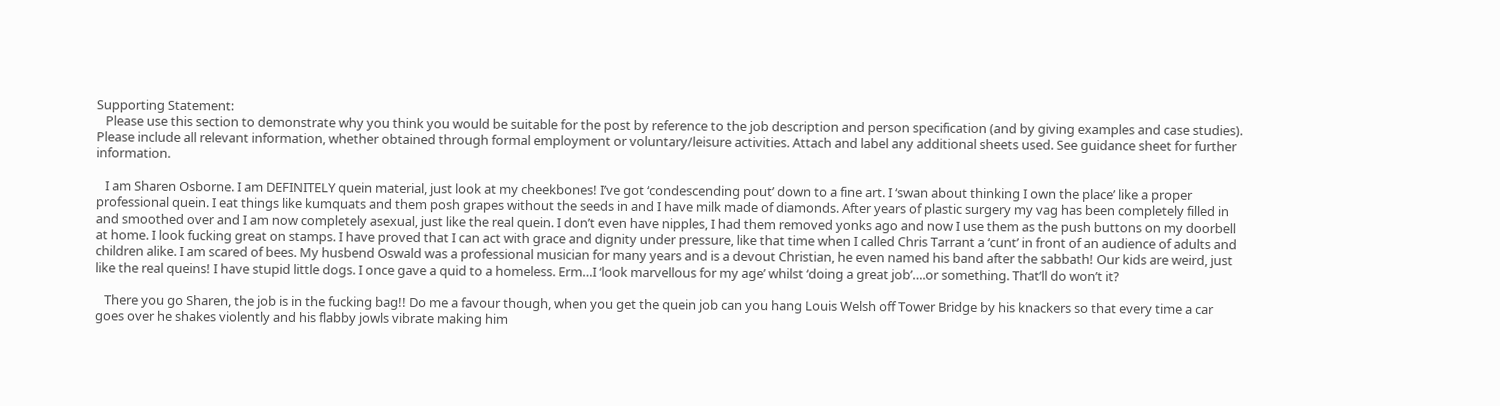Supporting Statement:
   Please use this section to demonstrate why you think you would be suitable for the post by reference to the job description and person specification (and by giving examples and case studies).  Please include all relevant information, whether obtained through formal employment or voluntary/leisure activities. Attach and label any additional sheets used. See guidance sheet for further information.

   I am Sharen Osborne. I am DEFINITELY quein material, just look at my cheekbones! I’ve got ‘condescending pout’ down to a fine art. I ‘swan about thinking I own the place’ like a proper professional quein. I eat things like kumquats and them posh grapes without the seeds in and I have milk made of diamonds. After years of plastic surgery my vag has been completely filled in and smoothed over and I am now completely asexual, just like the real quein. I don’t even have nipples, I had them removed yonks ago and now I use them as the push buttons on my doorbell at home. I look fucking great on stamps. I have proved that I can act with grace and dignity under pressure, like that time when I called Chris Tarrant a ‘cunt’ in front of an audience of adults and children alike. I am scared of bees. My husbend Oswald was a professional musician for many years and is a devout Christian, he even named his band after the sabbath! Our kids are weird, just like the real queins! I have stupid little dogs. I once gave a quid to a homeless. Erm…I ‘look marvellous for my age’ whilst ‘doing a great job’….or something. That’ll do won’t it?

   There you go Sharen, the job is in the fucking bag!! Do me a favour though, when you get the quein job can you hang Louis Welsh off Tower Bridge by his knackers so that every time a car goes over he shakes violently and his flabby jowls vibrate making him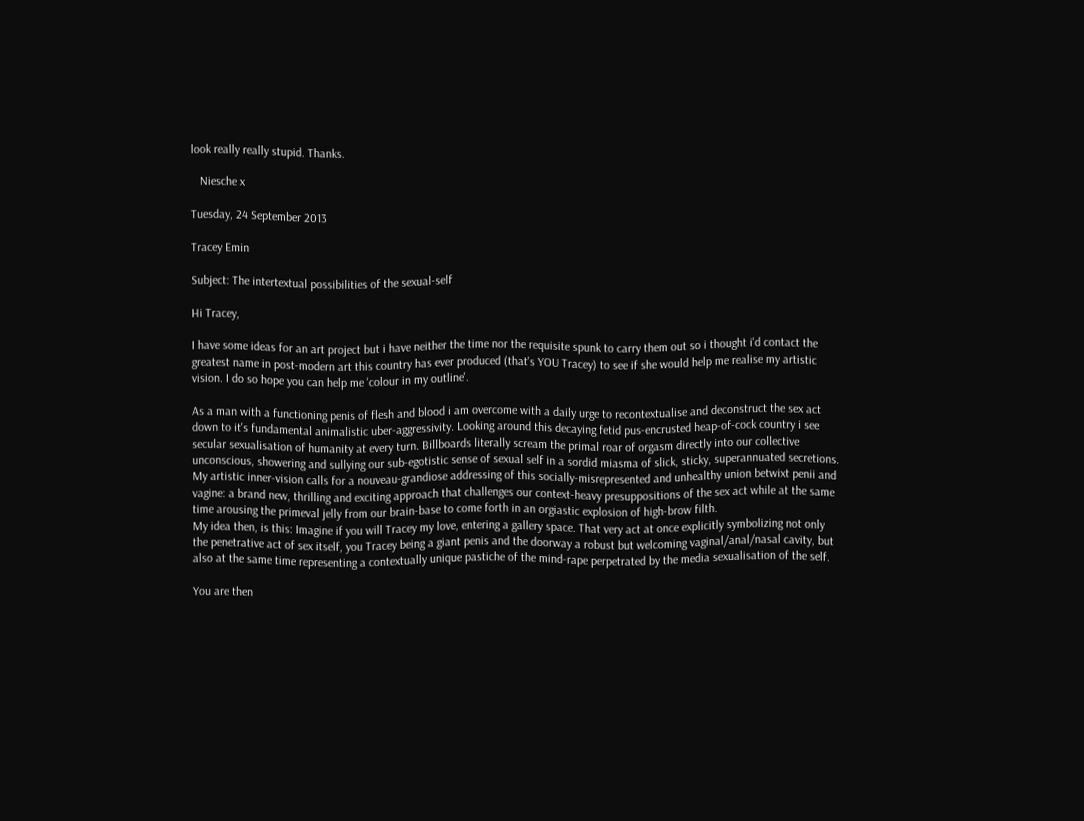look really really stupid. Thanks.

   Niesche x

Tuesday, 24 September 2013

Tracey Emin

Subject: The intertextual possibilities of the sexual-self

Hi Tracey,

I have some ideas for an art project but i have neither the time nor the requisite spunk to carry them out so i thought i'd contact the greatest name in post-modern art this country has ever produced (that's YOU Tracey) to see if she would help me realise my artistic vision. I do so hope you can help me 'colour in my outline'.

As a man with a functioning penis of flesh and blood i am overcome with a daily urge to recontextualise and deconstruct the sex act down to it's fundamental animalistic uber-aggressivity. Looking around this decaying fetid pus-encrusted heap-of-cock country i see secular sexualisation of humanity at every turn. Billboards literally scream the primal roar of orgasm directly into our collective unconscious, showering and sullying our sub-egotistic sense of sexual self in a sordid miasma of slick, sticky, superannuated secretions.
My artistic inner-vision calls for a nouveau-grandiose addressing of this socially-misrepresented and unhealthy union betwixt penii and vagine: a brand new, thrilling and exciting approach that challenges our context-heavy presuppositions of the sex act while at the same time arousing the primeval jelly from our brain-base to come forth in an orgiastic explosion of high-brow filth.
My idea then, is this: Imagine if you will Tracey my love, entering a gallery space. That very act at once explicitly symbolizing not only the penetrative act of sex itself, you Tracey being a giant penis and the doorway a robust but welcoming vaginal/anal/nasal cavity, but also at the same time representing a contextually unique pastiche of the mind-rape perpetrated by the media sexualisation of the self.

You are then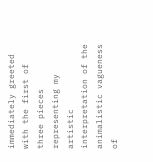immediately greeted with the first of three pieces representing my artistic interpretation of the animalistic vagueness of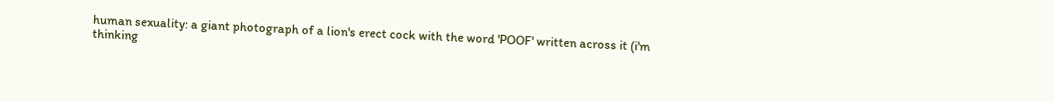human sexuality: a giant photograph of a lion's erect cock with the word 'POOF' written across it (i'm thinking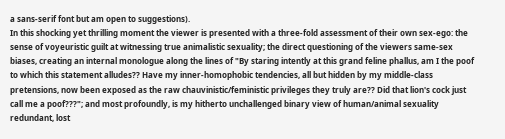a sans-serif font but am open to suggestions).
In this shocking yet thrilling moment the viewer is presented with a three-fold assessment of their own sex-ego: the sense of voyeuristic guilt at witnessing true animalistic sexuality; the direct questioning of the viewers same-sex biases, creating an internal monologue along the lines of "By staring intently at this grand feline phallus, am I the poof to which this statement alludes?? Have my inner-homophobic tendencies, all but hidden by my middle-class pretensions, now been exposed as the raw chauvinistic/feministic privileges they truly are?? Did that lion's cock just call me a poof???"; and most profoundly, is my hitherto unchallenged binary view of human/animal sexuality redundant, lost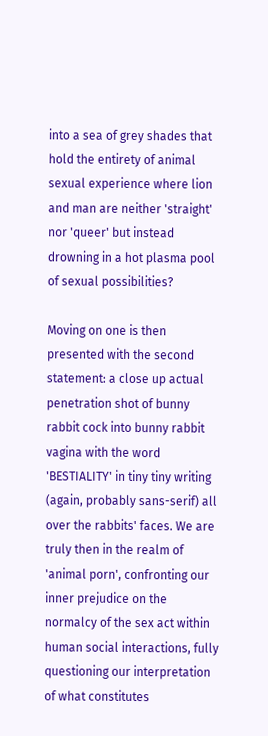into a sea of grey shades that hold the entirety of animal sexual experience where lion and man are neither 'straight' nor 'queer' but instead drowning in a hot plasma pool of sexual possibilities?

Moving on one is then presented with the second statement: a close up actual penetration shot of bunny rabbit cock into bunny rabbit vagina with the word 'BESTIALITY' in tiny tiny writing (again, probably sans-serif) all over the rabbits' faces. We are truly then in the realm of 'animal porn', confronting our inner prejudice on the normalcy of the sex act within human social interactions, fully questioning our interpretation of what constitutes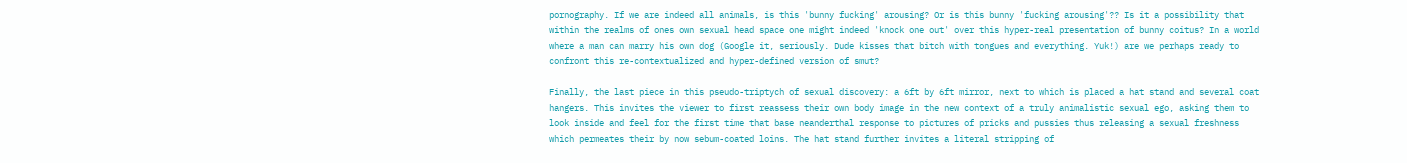pornography. If we are indeed all animals, is this 'bunny fucking' arousing? Or is this bunny 'fucking arousing'?? Is it a possibility that within the realms of ones own sexual head space one might indeed 'knock one out' over this hyper-real presentation of bunny coitus? In a world where a man can marry his own dog (Google it, seriously. Dude kisses that bitch with tongues and everything. Yuk!) are we perhaps ready to confront this re-contextualized and hyper-defined version of smut?

Finally, the last piece in this pseudo-triptych of sexual discovery: a 6ft by 6ft mirror, next to which is placed a hat stand and several coat hangers. This invites the viewer to first reassess their own body image in the new context of a truly animalistic sexual ego, asking them to look inside and feel for the first time that base neanderthal response to pictures of pricks and pussies thus releasing a sexual freshness which permeates their by now sebum-coated loins. The hat stand further invites a literal stripping of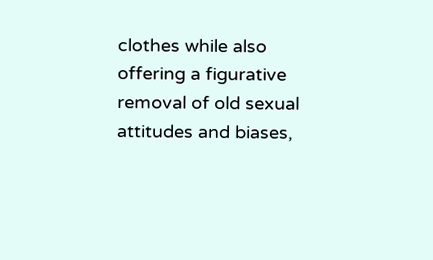clothes while also offering a figurative removal of old sexual attitudes and biases,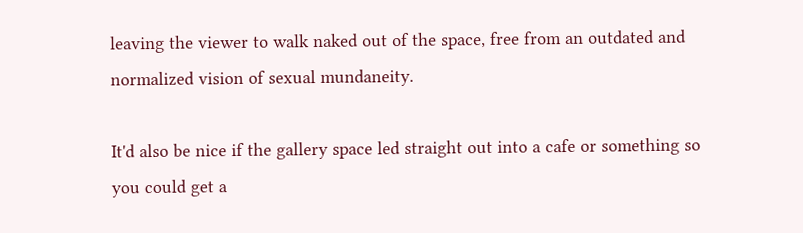leaving the viewer to walk naked out of the space, free from an outdated and normalized vision of sexual mundaneity.

It'd also be nice if the gallery space led straight out into a cafe or something so you could get a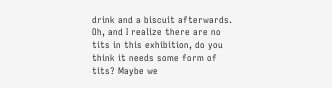drink and a biscuit afterwards. Oh, and I realize there are no tits in this exhibition, do you think it needs some form of tits? Maybe we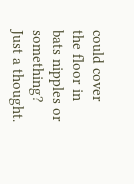could cover the floor in bats nipples or something? Just a thought.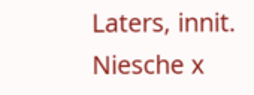Laters, innit.
Niesche x